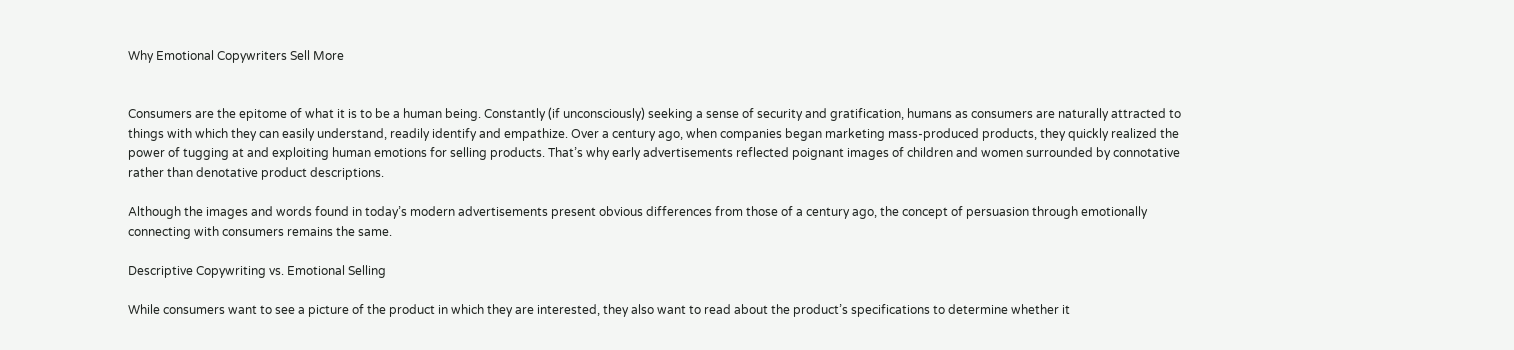Why Emotional Copywriters Sell More


Consumers are the epitome of what it is to be a human being. Constantly (if unconsciously) seeking a sense of security and gratification, humans as consumers are naturally attracted to things with which they can easily understand, readily identify and empathize. Over a century ago, when companies began marketing mass-produced products, they quickly realized the power of tugging at and exploiting human emotions for selling products. That’s why early advertisements reflected poignant images of children and women surrounded by connotative rather than denotative product descriptions.

Although the images and words found in today’s modern advertisements present obvious differences from those of a century ago, the concept of persuasion through emotionally connecting with consumers remains the same.

Descriptive Copywriting vs. Emotional Selling

While consumers want to see a picture of the product in which they are interested, they also want to read about the product’s specifications to determine whether it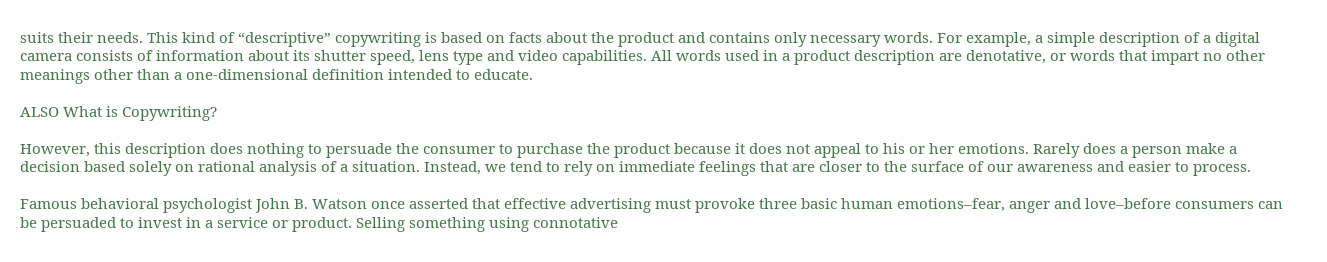suits their needs. This kind of “descriptive” copywriting is based on facts about the product and contains only necessary words. For example, a simple description of a digital camera consists of information about its shutter speed, lens type and video capabilities. All words used in a product description are denotative, or words that impart no other meanings other than a one-dimensional definition intended to educate.

ALSO What is Copywriting?

However, this description does nothing to persuade the consumer to purchase the product because it does not appeal to his or her emotions. Rarely does a person make a decision based solely on rational analysis of a situation. Instead, we tend to rely on immediate feelings that are closer to the surface of our awareness and easier to process.

Famous behavioral psychologist John B. Watson once asserted that effective advertising must provoke three basic human emotions–fear, anger and love–before consumers can be persuaded to invest in a service or product. Selling something using connotative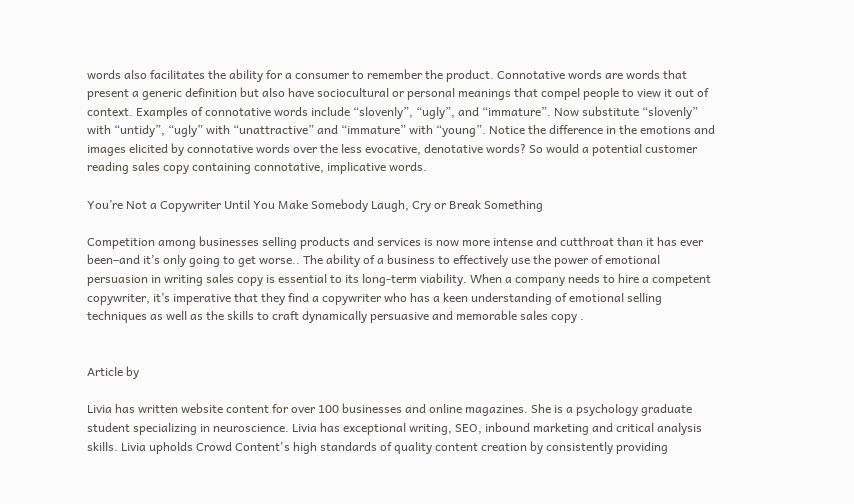words also facilitates the ability for a consumer to remember the product. Connotative words are words that present a generic definition but also have sociocultural or personal meanings that compel people to view it out of context. Examples of connotative words include “slovenly”, “ugly”, and “immature”. Now substitute “slovenly” with “untidy”, “ugly” with “unattractive” and “immature” with “young”. Notice the difference in the emotions and images elicited by connotative words over the less evocative, denotative words? So would a potential customer reading sales copy containing connotative, implicative words.

You’re Not a Copywriter Until You Make Somebody Laugh, Cry or Break Something

Competition among businesses selling products and services is now more intense and cutthroat than it has ever been–and it’s only going to get worse.. The ability of a business to effectively use the power of emotional persuasion in writing sales copy is essential to its long-term viability. When a company needs to hire a competent copywriter, it’s imperative that they find a copywriter who has a keen understanding of emotional selling techniques as well as the skills to craft dynamically persuasive and memorable sales copy .


Article by

Livia has written website content for over 100 businesses and online magazines. She is a psychology graduate student specializing in neuroscience. Livia has exceptional writing, SEO, inbound marketing and critical analysis skills. Livia upholds Crowd Content's high standards of quality content creation by consistently providing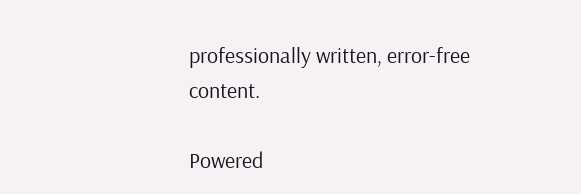professionally written, error-free content.

Powered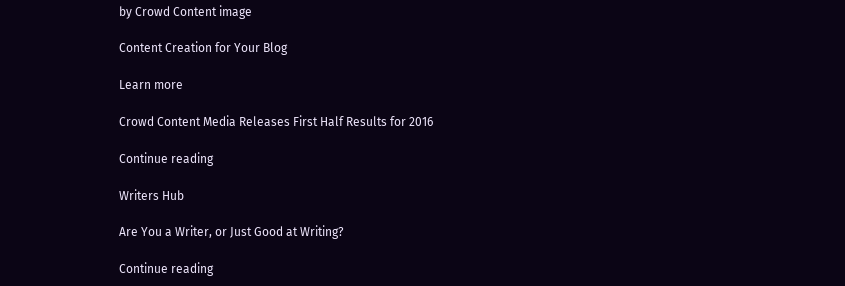by Crowd Content image

Content Creation for Your Blog

Learn more

Crowd Content Media Releases First Half Results for 2016

Continue reading

Writers Hub

Are You a Writer, or Just Good at Writing?

Continue reading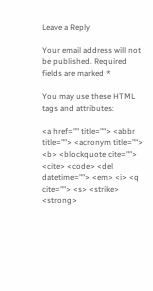Leave a Reply

Your email address will not be published. Required fields are marked *

You may use these HTML tags and attributes:

<a href="" title=""> <abbr title=""> <acronym title=""> <b> <blockquote cite=""> <cite> <code> <del datetime=""> <em> <i> <q cite=""> <s> <strike> <strong>